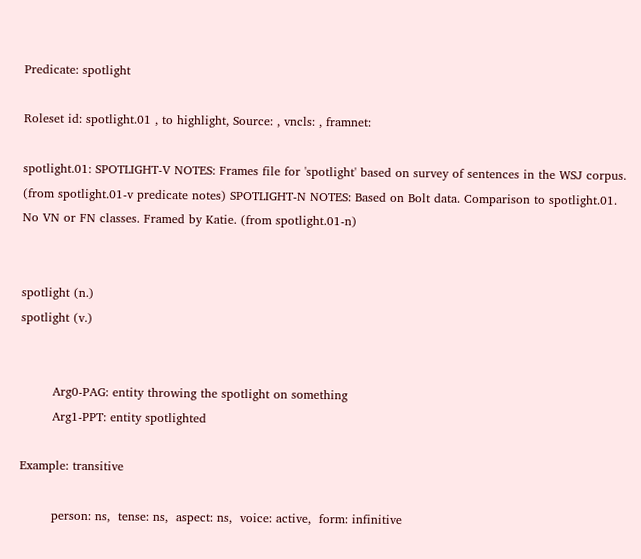Predicate: spotlight

Roleset id: spotlight.01 , to highlight, Source: , vncls: , framnet:

spotlight.01: SPOTLIGHT-V NOTES: Frames file for 'spotlight' based on survey of sentences in the WSJ corpus. (from spotlight.01-v predicate notes) SPOTLIGHT-N NOTES: Based on Bolt data. Comparison to spotlight.01. No VN or FN classes. Framed by Katie. (from spotlight.01-n)


spotlight (n.)
spotlight (v.)


        Arg0-PAG: entity throwing the spotlight on something
        Arg1-PPT: entity spotlighted

Example: transitive

        person: ns,  tense: ns,  aspect: ns,  voice: active,  form: infinitive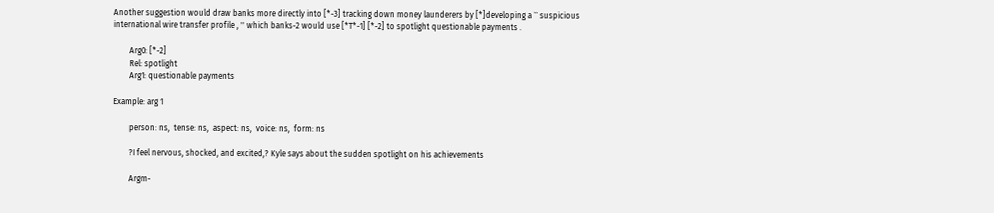Another suggestion would draw banks more directly into [*-3] tracking down money launderers by [*]developing a `` suspicious international wire transfer profile , '' which banks-2 would use [*T*-1] [*-2] to spotlight questionable payments .

        Arg0: [*-2]
        Rel: spotlight
        Arg1: questionable payments

Example: arg 1

        person: ns,  tense: ns,  aspect: ns,  voice: ns,  form: ns

        ?I feel nervous, shocked, and excited,? Kyle says about the sudden spotlight on his achievements

        Argm-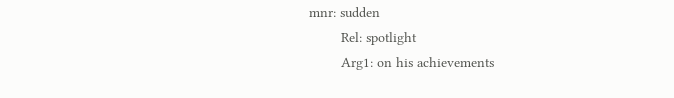mnr: sudden
        Rel: spotlight
        Arg1: on his achievements